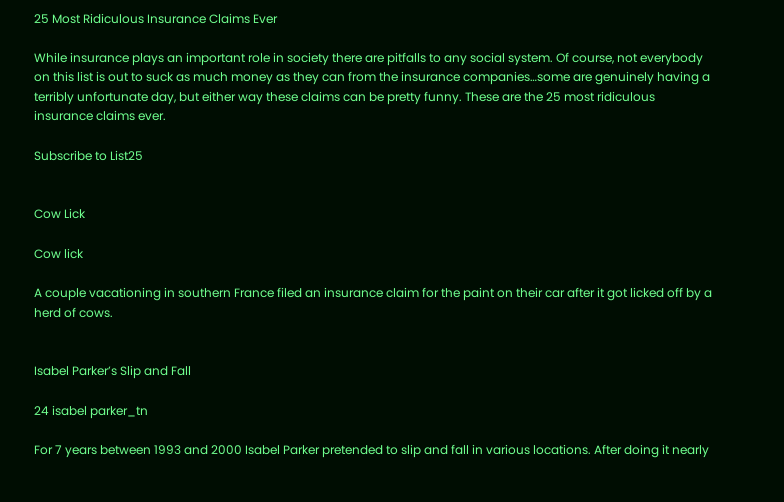25 Most Ridiculous Insurance Claims Ever

While insurance plays an important role in society there are pitfalls to any social system. Of course, not everybody on this list is out to suck as much money as they can from the insurance companies…some are genuinely having a terribly unfortunate day, but either way these claims can be pretty funny. These are the 25 most ridiculous insurance claims ever.

Subscribe to List25


Cow Lick

Cow lick

A couple vacationing in southern France filed an insurance claim for the paint on their car after it got licked off by a herd of cows.


Isabel Parker’s Slip and Fall

24 isabel parker_tn

For 7 years between 1993 and 2000 Isabel Parker pretended to slip and fall in various locations. After doing it nearly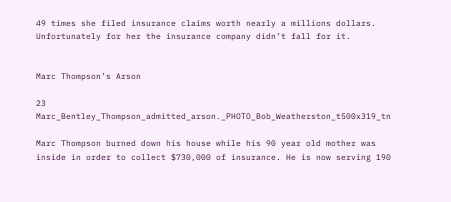49 times she filed insurance claims worth nearly a millions dollars. Unfortunately for her the insurance company didn’t fall for it.


Marc Thompson’s Arson

23 Marc_Bentley_Thompson_admitted_arson._PHOTO_Bob_Weatherston_t500x319_tn

Marc Thompson burned down his house while his 90 year old mother was inside in order to collect $730,000 of insurance. He is now serving 190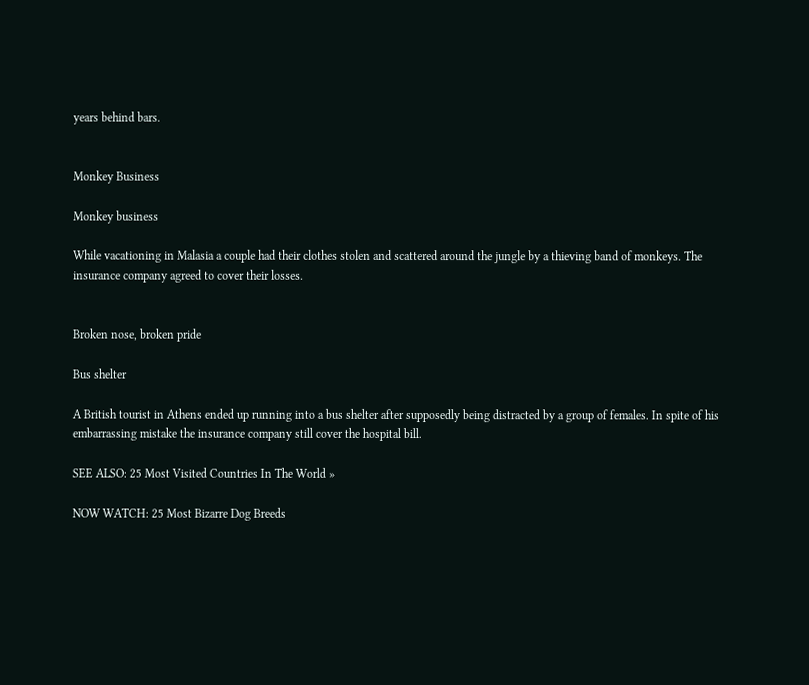years behind bars.


Monkey Business

Monkey business

While vacationing in Malasia a couple had their clothes stolen and scattered around the jungle by a thieving band of monkeys. The insurance company agreed to cover their losses.


Broken nose, broken pride

Bus shelter

A British tourist in Athens ended up running into a bus shelter after supposedly being distracted by a group of females. In spite of his embarrassing mistake the insurance company still cover the hospital bill.

SEE ALSO: 25 Most Visited Countries In The World »

NOW WATCH: 25 Most Bizarre Dog Breeds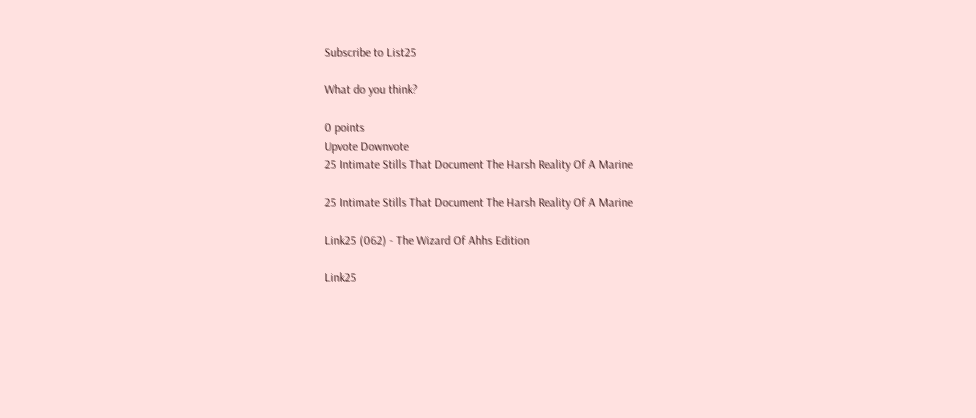Subscribe to List25

What do you think?

0 points
Upvote Downvote
25 Intimate Stills That Document The Harsh Reality Of A Marine

25 Intimate Stills That Document The Harsh Reality Of A Marine

Link25 (062) - The Wizard Of Ahhs Edition

Link25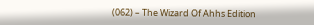(062) – The Wizard Of Ahhs Edition